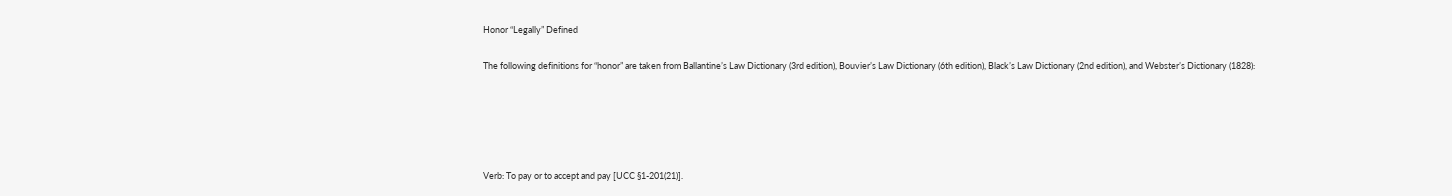Honor “Legally” Defined

The following definitions for “honor” are taken from Ballantine’s Law Dictionary (3rd edition), Bouvier’s Law Dictionary (6th edition), Black’s Law Dictionary (2nd edition), and Webster’s Dictionary (1828):





Verb: To pay or to accept and pay [UCC §1-201(21)].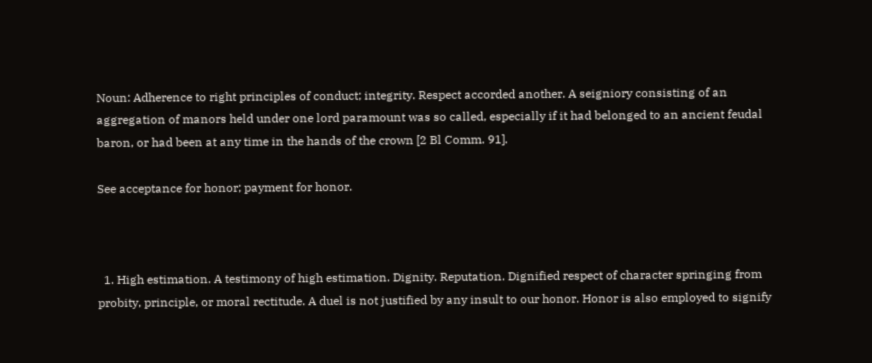Noun: Adherence to right principles of conduct; integrity. Respect accorded another. A seigniory consisting of an aggregation of manors held under one lord paramount was so called, especially if it had belonged to an ancient feudal baron, or had been at any time in the hands of the crown [2 Bl Comm. 91].

See acceptance for honor; payment for honor.



  1. High estimation. A testimony of high estimation. Dignity. Reputation. Dignified respect of character springing from probity, principle, or moral rectitude. A duel is not justified by any insult to our honor. Honor is also employed to signify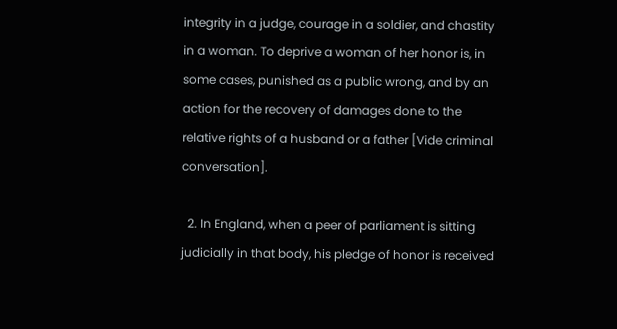integrity in a judge, courage in a soldier, and chastity in a woman. To deprive a woman of her honor is, in some cases, punished as a public wrong, and by an action for the recovery of damages done to the relative rights of a husband or a father [Vide criminal conversation].

  2. In England, when a peer of parliament is sitting judicially in that body, his pledge of honor is received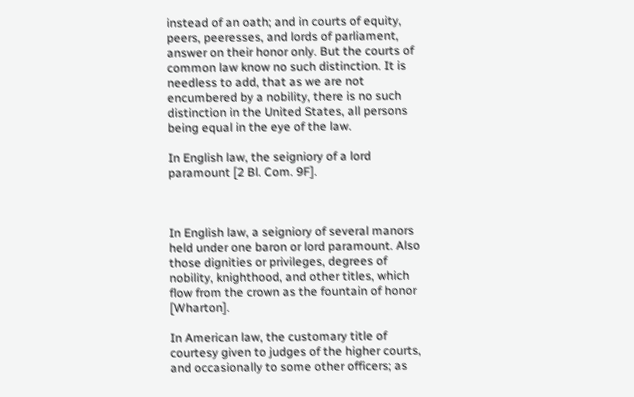instead of an oath; and in courts of equity, peers, peeresses, and lords of parliament, answer on their honor only. But the courts of common law know no such distinction. It is needless to add, that as we are not encumbered by a nobility, there is no such distinction in the United States, all persons being equal in the eye of the law.

In English law, the seigniory of a lord paramount [2 Bl. Com. 9F].



In English law, a seigniory of several manors held under one baron or lord paramount. Also those dignities or privileges, degrees of nobility, knighthood, and other titles, which flow from the crown as the fountain of honor [Wharton].

In American law, the customary title of courtesy given to judges of the higher courts, and occasionally to some other officers; as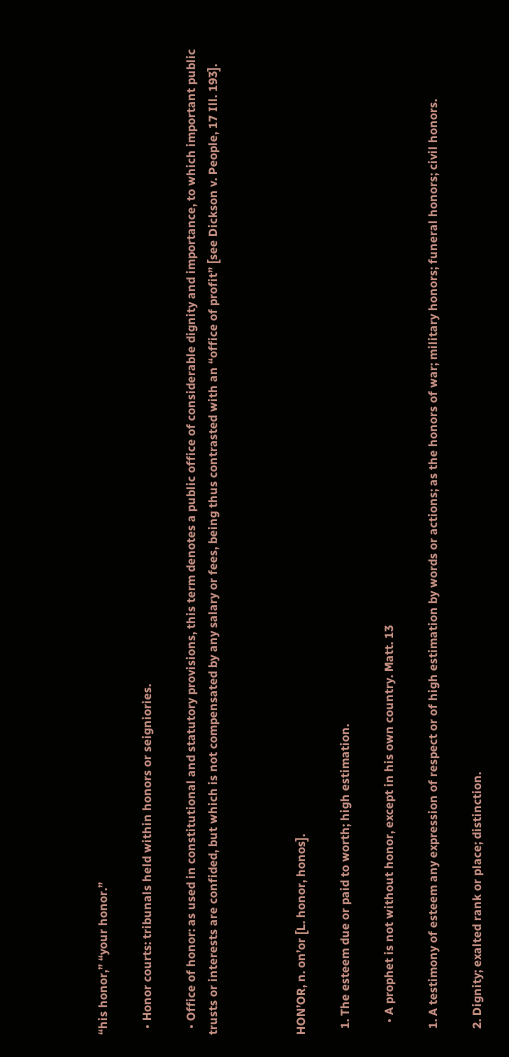“his honor,” “your honor.”

  • Honor courts: tribunals held within honors or seigniories.

  • Office of honor: as used in constitutional and statutory provisions, this term denotes a public office of considerable dignity and importance, to which important public trusts or interests are confided, but which is not compensated by any salary or fees, being thus contrasted with an “office of profit” [see Dickson v. People, 17 Ill. 193].



HON’OR, n. on’or [L. honor, honos].

  1. The esteem due or paid to worth; high estimation.

    • A prophet is not without honor, except in his own country. Matt. 13

  1. A testimony of esteem any expression of respect or of high estimation by words or actions; as the honors of war; military honors; funeral honors; civil honors.

  2. Dignity; exalted rank or place; distinction.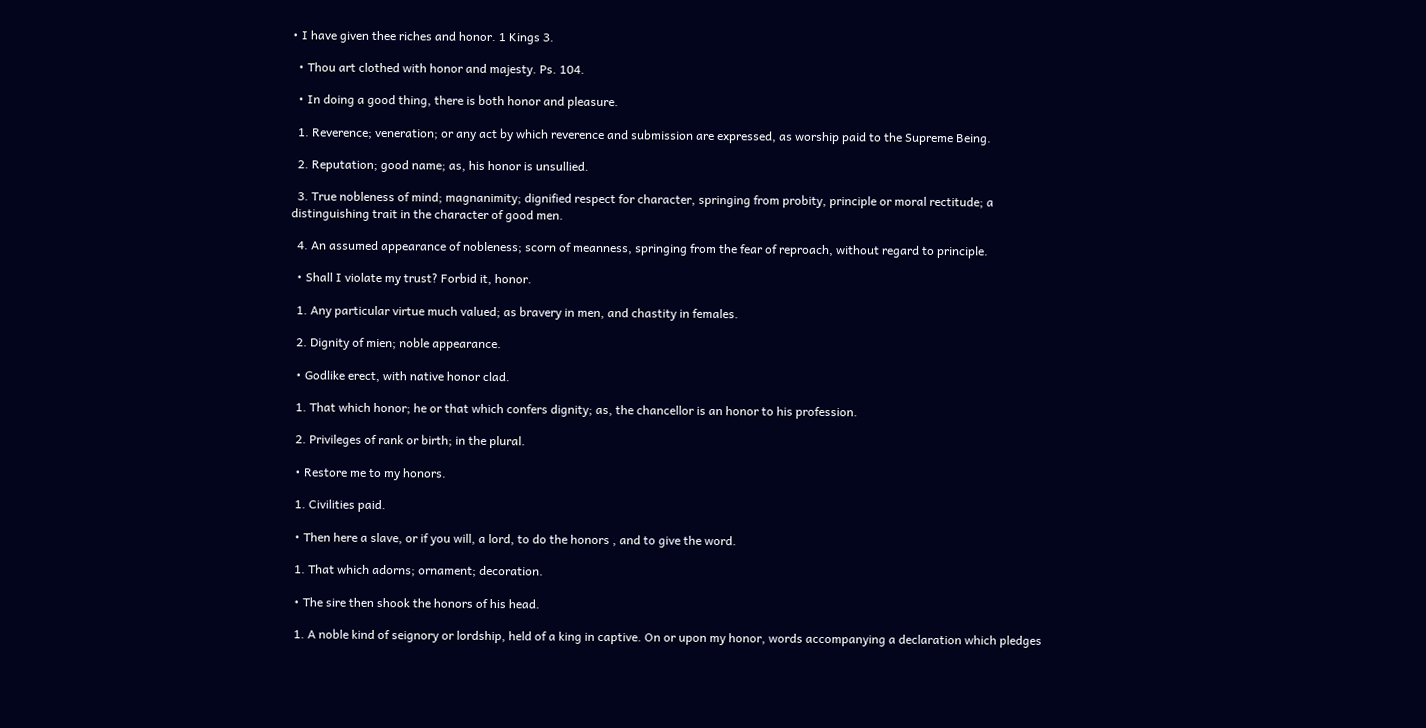• I have given thee riches and honor. 1 Kings 3.

  • Thou art clothed with honor and majesty. Ps. 104.

  • In doing a good thing, there is both honor and pleasure.

  1. Reverence; veneration; or any act by which reverence and submission are expressed, as worship paid to the Supreme Being.

  2. Reputation; good name; as, his honor is unsullied.

  3. True nobleness of mind; magnanimity; dignified respect for character, springing from probity, principle or moral rectitude; a distinguishing trait in the character of good men.

  4. An assumed appearance of nobleness; scorn of meanness, springing from the fear of reproach, without regard to principle.

  • Shall I violate my trust? Forbid it, honor.

  1. Any particular virtue much valued; as bravery in men, and chastity in females.

  2. Dignity of mien; noble appearance.

  • Godlike erect, with native honor clad.

  1. That which honor; he or that which confers dignity; as, the chancellor is an honor to his profession.

  2. Privileges of rank or birth; in the plural.

  • Restore me to my honors.

  1. Civilities paid.

  • Then here a slave, or if you will, a lord, to do the honors , and to give the word.

  1. That which adorns; ornament; decoration.

  • The sire then shook the honors of his head.

  1. A noble kind of seignory or lordship, held of a king in captive. On or upon my honor, words accompanying a declaration which pledges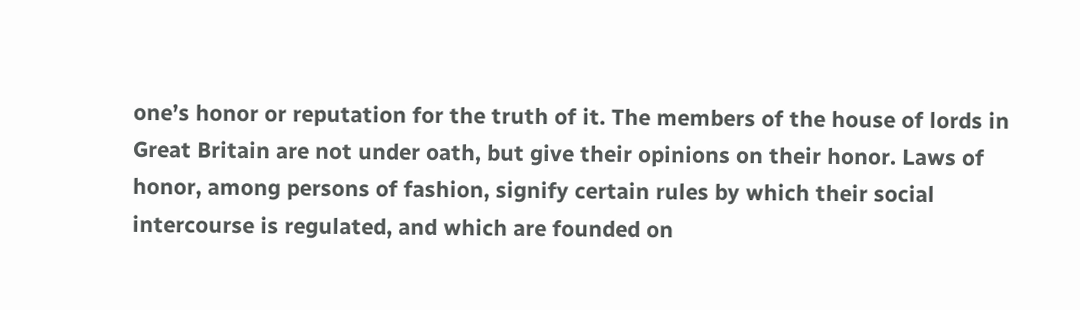one’s honor or reputation for the truth of it. The members of the house of lords in Great Britain are not under oath, but give their opinions on their honor. Laws of honor, among persons of fashion, signify certain rules by which their social intercourse is regulated, and which are founded on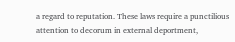a regard to reputation. These laws require a punctilious attention to decorum in external deportment,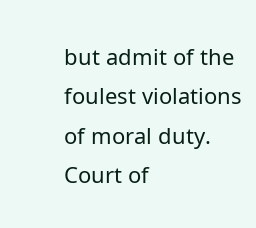but admit of the foulest violations of moral duty. Court of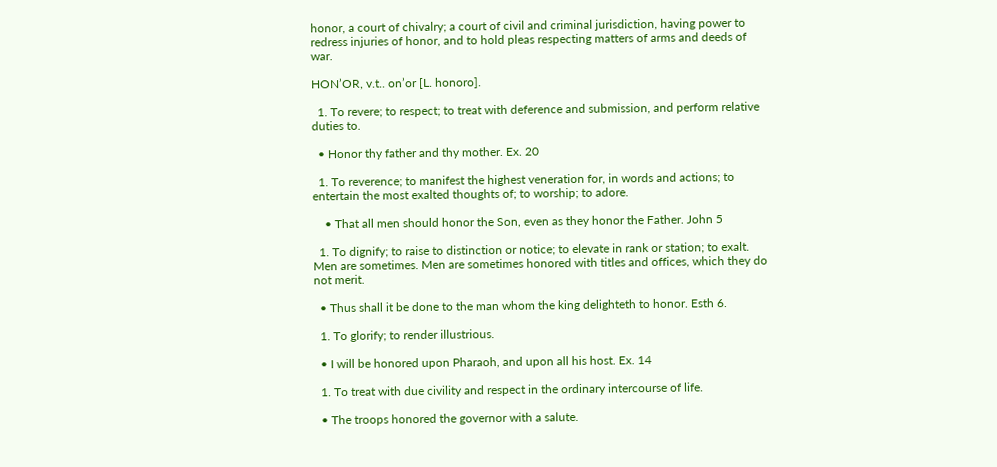honor, a court of chivalry; a court of civil and criminal jurisdiction, having power to redress injuries of honor, and to hold pleas respecting matters of arms and deeds of war.

HON’OR, v.t.. on’or [L. honoro].

  1. To revere; to respect; to treat with deference and submission, and perform relative duties to.

  • Honor thy father and thy mother. Ex. 20

  1. To reverence; to manifest the highest veneration for, in words and actions; to entertain the most exalted thoughts of; to worship; to adore.

    • That all men should honor the Son, even as they honor the Father. John 5

  1. To dignify; to raise to distinction or notice; to elevate in rank or station; to exalt. Men are sometimes. Men are sometimes honored with titles and offices, which they do not merit.

  • Thus shall it be done to the man whom the king delighteth to honor. Esth 6.

  1. To glorify; to render illustrious.

  • I will be honored upon Pharaoh, and upon all his host. Ex. 14

  1. To treat with due civility and respect in the ordinary intercourse of life.

  • The troops honored the governor with a salute.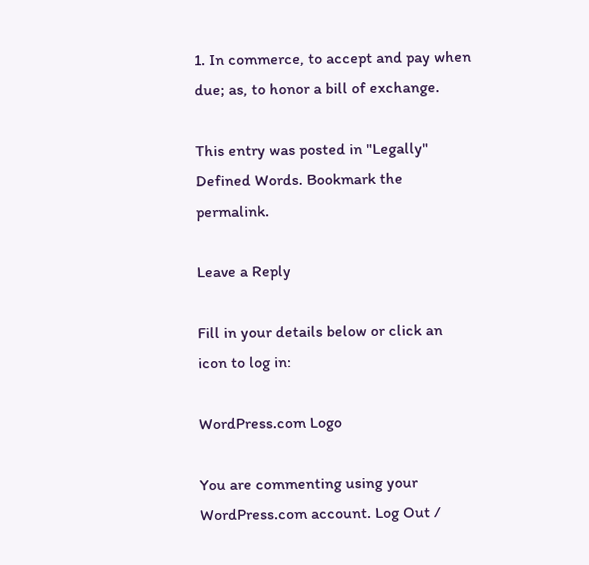1. In commerce, to accept and pay when due; as, to honor a bill of exchange.

This entry was posted in "Legally" Defined Words. Bookmark the permalink.

Leave a Reply

Fill in your details below or click an icon to log in:

WordPress.com Logo

You are commenting using your WordPress.com account. Log Out /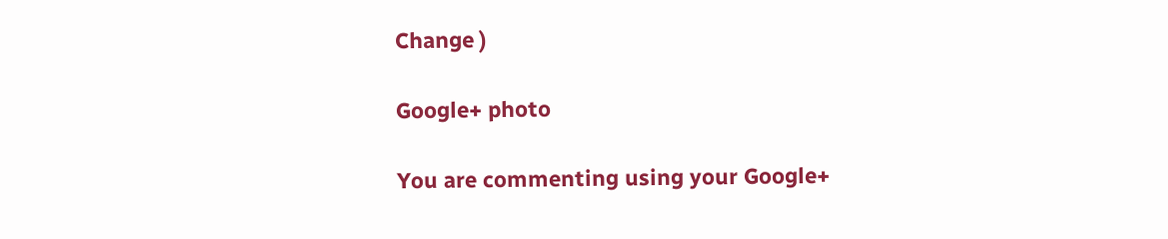Change )

Google+ photo

You are commenting using your Google+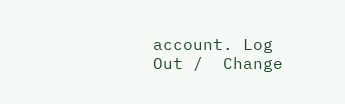account. Log Out /  Change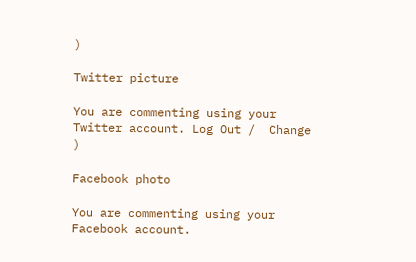)

Twitter picture

You are commenting using your Twitter account. Log Out /  Change )

Facebook photo

You are commenting using your Facebook account.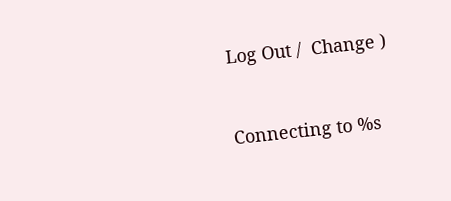Log Out /  Change )


Connecting to %s